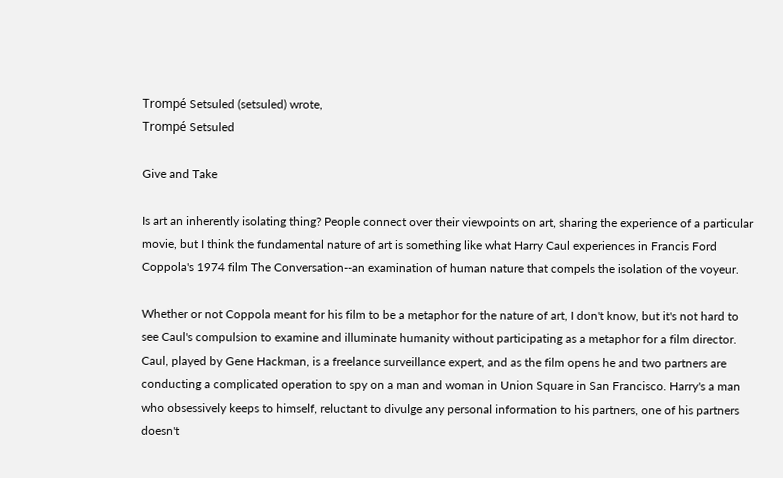Trompé Setsuled (setsuled) wrote,
Trompé Setsuled

Give and Take

Is art an inherently isolating thing? People connect over their viewpoints on art, sharing the experience of a particular movie, but I think the fundamental nature of art is something like what Harry Caul experiences in Francis Ford Coppola's 1974 film The Conversation--an examination of human nature that compels the isolation of the voyeur.

Whether or not Coppola meant for his film to be a metaphor for the nature of art, I don't know, but it's not hard to see Caul's compulsion to examine and illuminate humanity without participating as a metaphor for a film director. Caul, played by Gene Hackman, is a freelance surveillance expert, and as the film opens he and two partners are conducting a complicated operation to spy on a man and woman in Union Square in San Francisco. Harry's a man who obsessively keeps to himself, reluctant to divulge any personal information to his partners, one of his partners doesn't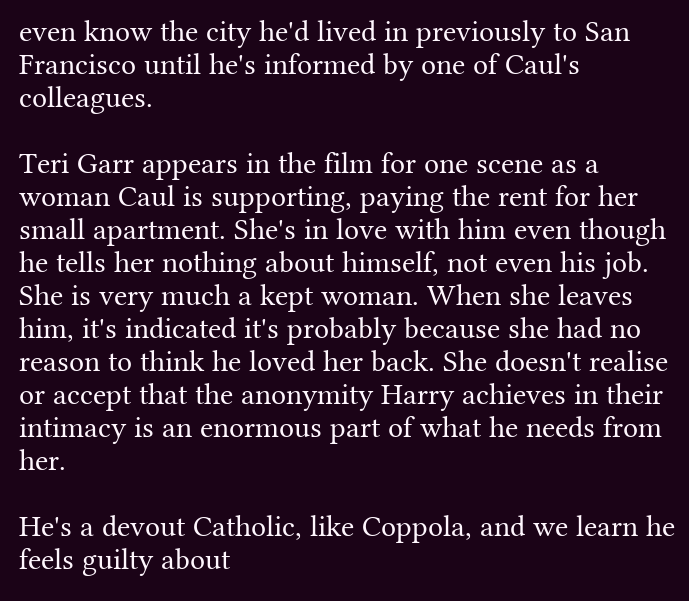even know the city he'd lived in previously to San Francisco until he's informed by one of Caul's colleagues.

Teri Garr appears in the film for one scene as a woman Caul is supporting, paying the rent for her small apartment. She's in love with him even though he tells her nothing about himself, not even his job. She is very much a kept woman. When she leaves him, it's indicated it's probably because she had no reason to think he loved her back. She doesn't realise or accept that the anonymity Harry achieves in their intimacy is an enormous part of what he needs from her.

He's a devout Catholic, like Coppola, and we learn he feels guilty about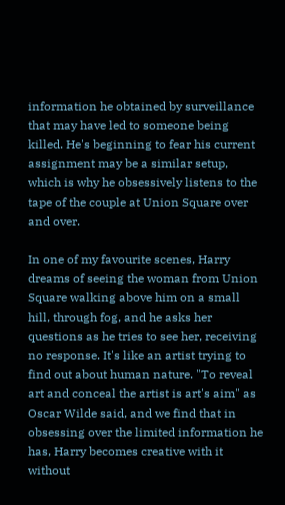information he obtained by surveillance that may have led to someone being killed. He's beginning to fear his current assignment may be a similar setup, which is why he obsessively listens to the tape of the couple at Union Square over and over.

In one of my favourite scenes, Harry dreams of seeing the woman from Union Square walking above him on a small hill, through fog, and he asks her questions as he tries to see her, receiving no response. It's like an artist trying to find out about human nature. "To reveal art and conceal the artist is art's aim" as Oscar Wilde said, and we find that in obsessing over the limited information he has, Harry becomes creative with it without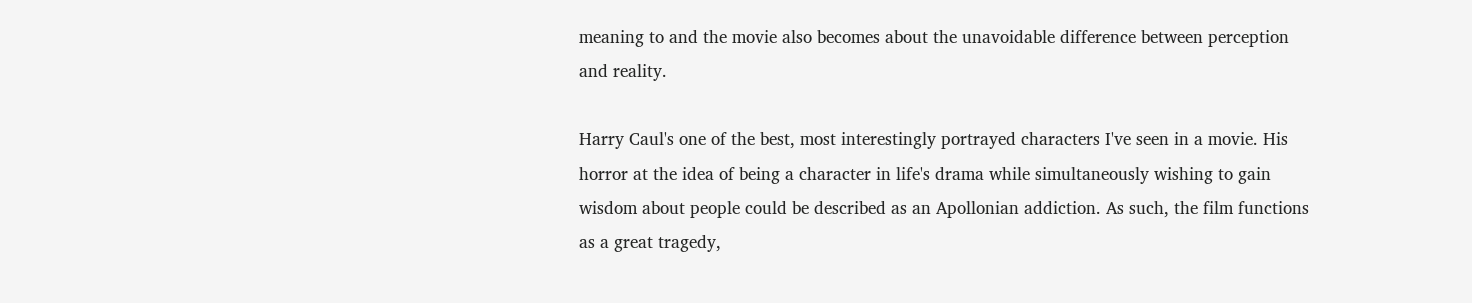meaning to and the movie also becomes about the unavoidable difference between perception and reality.

Harry Caul's one of the best, most interestingly portrayed characters I've seen in a movie. His horror at the idea of being a character in life's drama while simultaneously wishing to gain wisdom about people could be described as an Apollonian addiction. As such, the film functions as a great tragedy,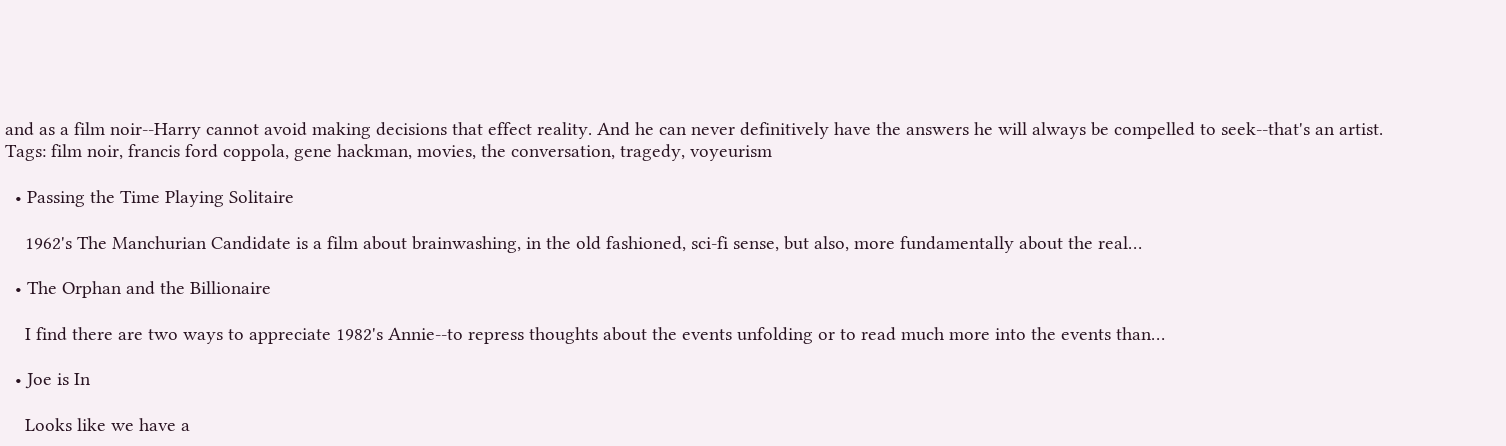and as a film noir--Harry cannot avoid making decisions that effect reality. And he can never definitively have the answers he will always be compelled to seek--that's an artist.
Tags: film noir, francis ford coppola, gene hackman, movies, the conversation, tragedy, voyeurism

  • Passing the Time Playing Solitaire

    1962's The Manchurian Candidate is a film about brainwashing, in the old fashioned, sci-fi sense, but also, more fundamentally about the real…

  • The Orphan and the Billionaire

    I find there are two ways to appreciate 1982's Annie--to repress thoughts about the events unfolding or to read much more into the events than…

  • Joe is In

    Looks like we have a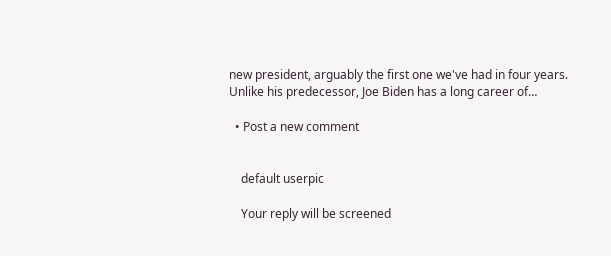new president, arguably the first one we've had in four years. Unlike his predecessor, Joe Biden has a long career of…

  • Post a new comment


    default userpic

    Your reply will be screened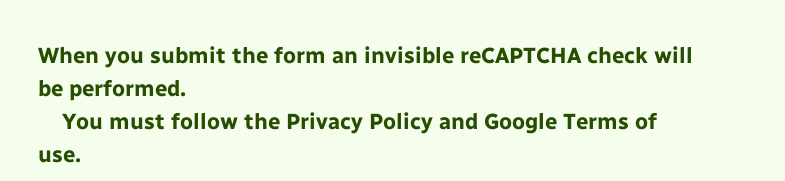When you submit the form an invisible reCAPTCHA check will be performed.
    You must follow the Privacy Policy and Google Terms of use.